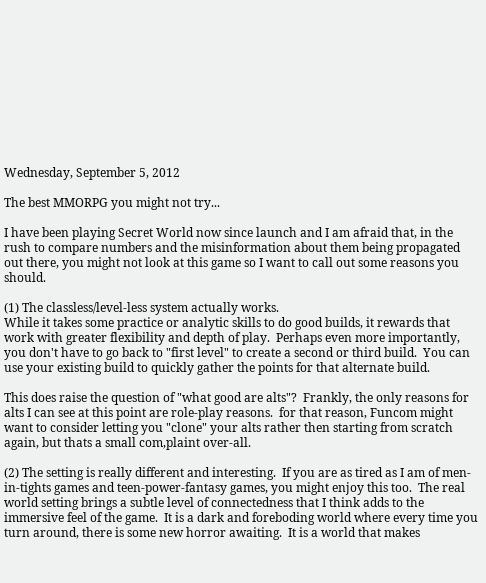Wednesday, September 5, 2012

The best MMORPG you might not try...

I have been playing Secret World now since launch and I am afraid that, in the rush to compare numbers and the misinformation about them being propagated out there, you might not look at this game so I want to call out some reasons you should.

(1) The classless/level-less system actually works.
While it takes some practice or analytic skills to do good builds, it rewards that work with greater flexibility and depth of play.  Perhaps even more importantly, you don't have to go back to "first level" to create a second or third build.  You can use your existing build to quickly gather the points for that alternate build.

This does raise the question of "what good are alts"?  Frankly, the only reasons for alts I can see at this point are role-play reasons.  for that reason, Funcom might want to consider letting you "clone" your alts rather then starting from scratch again, but thats a small com,plaint over-all.

(2) The setting is really different and interesting.  If you are as tired as I am of men-in-tights games and teen-power-fantasy games, you might enjoy this too.  The real world setting brings a subtle level of connectedness that I think adds to the immersive feel of the game.  It is a dark and foreboding world where every time you turn around, there is some new horror awaiting.  It is a world that makes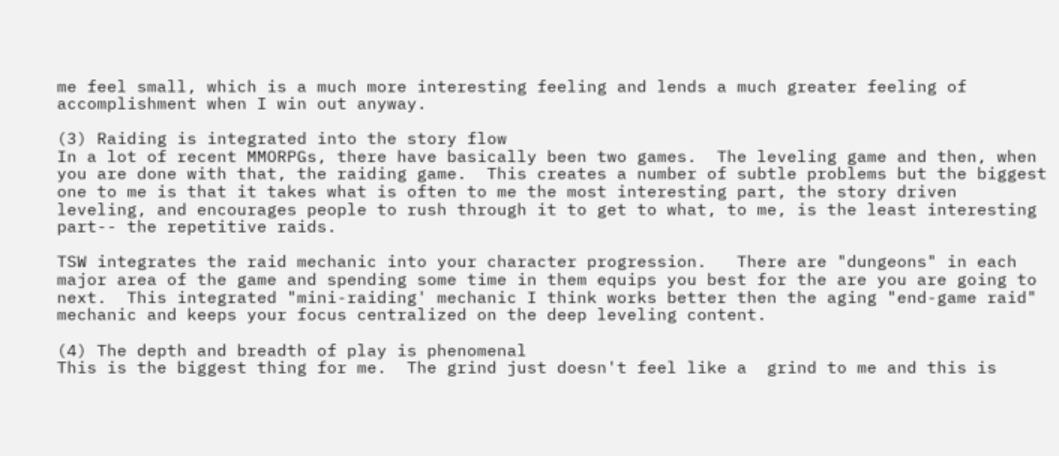me feel small, which is a much more interesting feeling and lends a much greater feeling of accomplishment when I win out anyway.

(3) Raiding is integrated into the story flow
In a lot of recent MMORPGs, there have basically been two games.  The leveling game and then, when you are done with that, the raiding game.  This creates a number of subtle problems but the biggest one to me is that it takes what is often to me the most interesting part, the story driven leveling, and encourages people to rush through it to get to what, to me, is the least interesting part-- the repetitive raids.

TSW integrates the raid mechanic into your character progression.   There are "dungeons" in each major area of the game and spending some time in them equips you best for the are you are going to next.  This integrated "mini-raiding' mechanic I think works better then the aging "end-game raid" mechanic and keeps your focus centralized on the deep leveling content.

(4) The depth and breadth of play is phenomenal
This is the biggest thing for me.  The grind just doesn't feel like a  grind to me and this is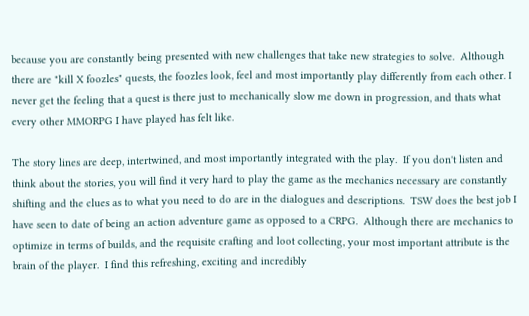because you are constantly being presented with new challenges that take new strategies to solve.  Although there are "kill X foozles" quests, the foozles look, feel and most importantly play differently from each other. I never get the feeling that a quest is there just to mechanically slow me down in progression, and thats what every other MMORPG I have played has felt like.

The story lines are deep, intertwined, and most importantly integrated with the play.  If you don't listen and think about the stories, you will find it very hard to play the game as the mechanics necessary are constantly shifting and the clues as to what you need to do are in the dialogues and descriptions.  TSW does the best job I have seen to date of being an action adventure game as opposed to a CRPG.  Although there are mechanics to optimize in terms of builds, and the requisite crafting and loot collecting, your most important attribute is the brain of the player.  I find this refreshing, exciting and incredibly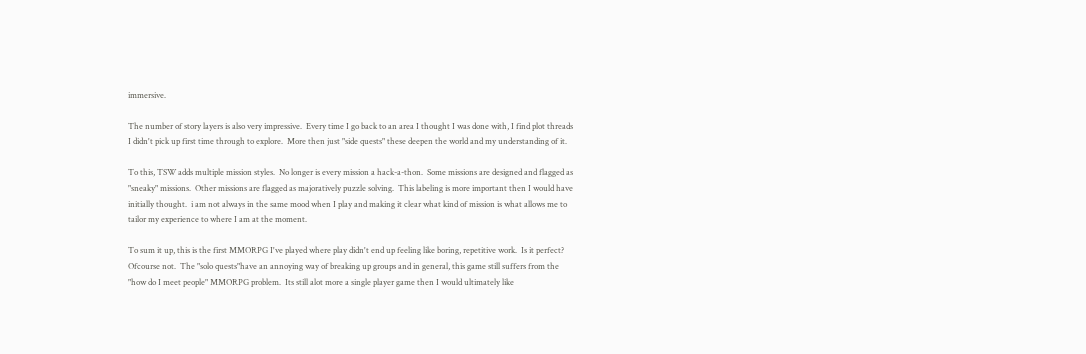immersive.

The number of story layers is also very impressive.  Every time I go back to an area I thought I was done with, I find plot threads I didn't pick up first time through to explore.  More then just "side quests" these deepen the world and my understanding of it.

To this, TSW adds multiple mission styles.  No longer is every mission a hack-a-thon.  Some missions are designed and flagged as "sneaky" missions.  Other missions are flagged as majoratively puzzle solving.  This labeling is more important then I would have initially thought.  i am not always in the same mood when I play and making it clear what kind of mission is what allows me to tailor my experience to where I am at the moment.

To sum it up, this is the first MMORPG I've played where play didn't end up feeling like boring, repetitive work.  Is it perfect?   Ofcourse not.  The "solo quests"have an annoying way of breaking up groups and in general, this game still suffers from the "how do I meet people" MMORPG problem.  Its still alot more a single player game then I would ultimately like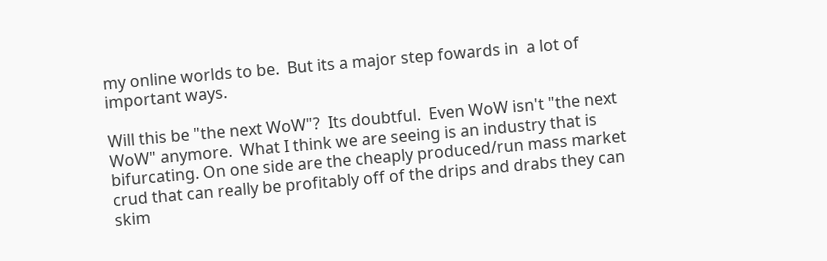my online worlds to be.  But its a major step fowards in  a lot of important ways.

Will this be "the next WoW"?  Its doubtful.  Even WoW isn't "the next WoW" anymore.  What I think we are seeing is an industry that is bifurcating. On one side are the cheaply produced/run mass market crud that can really be profitably off of the drips and drabs they can skim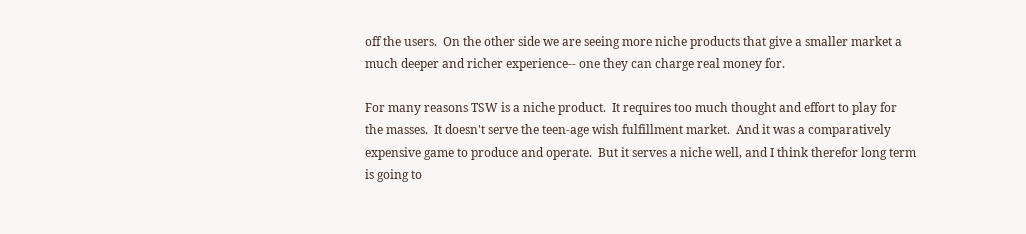off the users.  On the other side we are seeing more niche products that give a smaller market a much deeper and richer experience-- one they can charge real money for.

For many reasons TSW is a niche product.  It requires too much thought and effort to play for the masses.  It doesn't serve the teen-age wish fulfillment market.  And it was a comparatively expensive game to produce and operate.  But it serves a niche well, and I think therefor long term is going to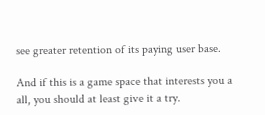see greater retention of its paying user base.

And if this is a game space that interests you a all, you should at least give it a try.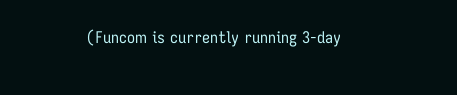(Funcom is currently running 3-day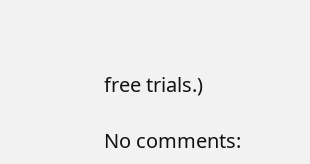free trials.)

No comments: